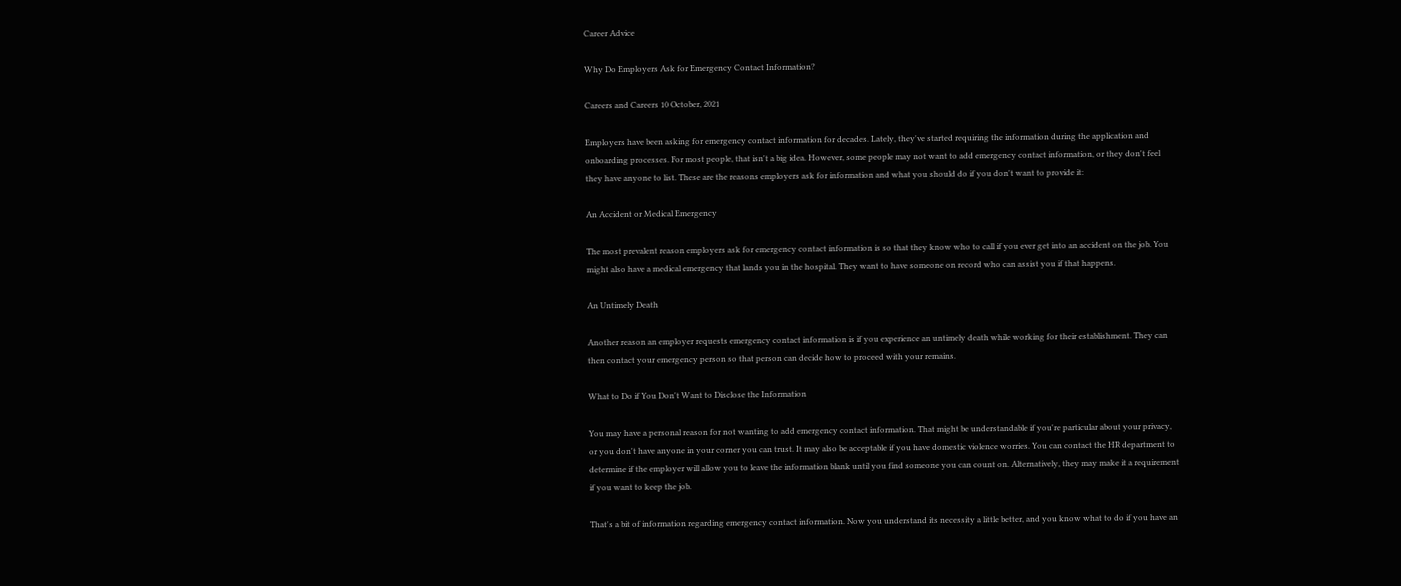Career Advice

Why Do Employers Ask for Emergency Contact Information?

Careers and Careers 10 October, 2021

Employers have been asking for emergency contact information for decades. Lately, they've started requiring the information during the application and onboarding processes. For most people, that isn't a big idea. However, some people may not want to add emergency contact information, or they don't feel they have anyone to list. These are the reasons employers ask for information and what you should do if you don't want to provide it:

An Accident or Medical Emergency

The most prevalent reason employers ask for emergency contact information is so that they know who to call if you ever get into an accident on the job. You might also have a medical emergency that lands you in the hospital. They want to have someone on record who can assist you if that happens.

An Untimely Death

Another reason an employer requests emergency contact information is if you experience an untimely death while working for their establishment. They can then contact your emergency person so that person can decide how to proceed with your remains.

What to Do if You Don't Want to Disclose the Information

You may have a personal reason for not wanting to add emergency contact information. That might be understandable if you're particular about your privacy, or you don't have anyone in your corner you can trust. It may also be acceptable if you have domestic violence worries. You can contact the HR department to determine if the employer will allow you to leave the information blank until you find someone you can count on. Alternatively, they may make it a requirement if you want to keep the job.

That's a bit of information regarding emergency contact information. Now you understand its necessity a little better, and you know what to do if you have an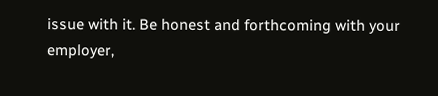issue with it. Be honest and forthcoming with your employer,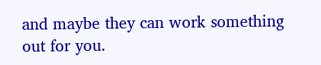and maybe they can work something out for you.